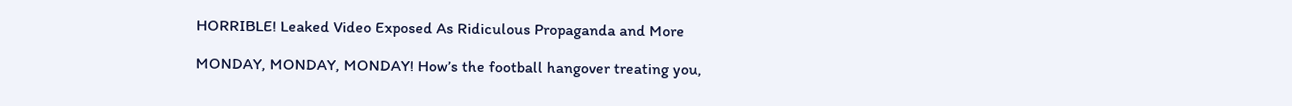HORRIBLE! Leaked Video Exposed As Ridiculous Propaganda and More

MONDAY, MONDAY, MONDAY! How’s the football hangover treating you,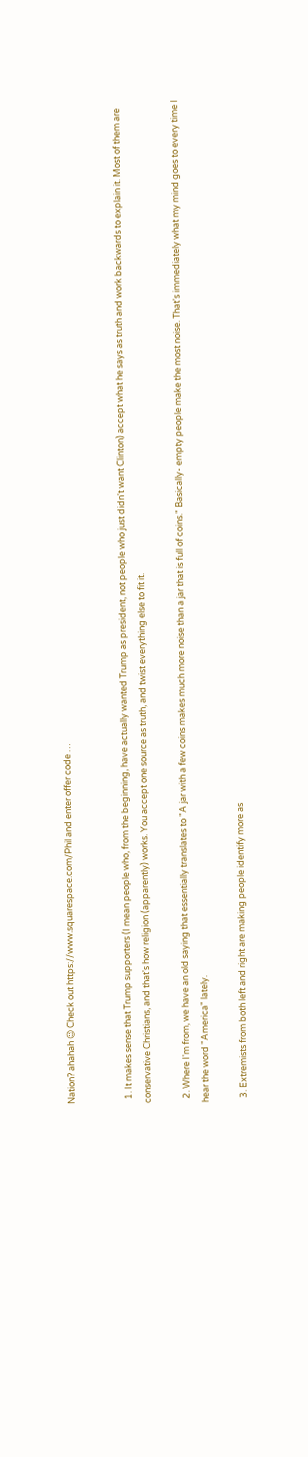Nation? ahahah 😉 Check out https://www.squarespace.com/Phil and enter offer code …


  1. It makes sense that Trump supporters (I mean people who, from the beginning, have actually wanted Trump as president, not people who just didn't want Clinton) accept what he says as truth and work backwards to explain it. Most of them are conservative Christians, and that's how religion (apparently) works. You accept one source as truth, and twist everything else to fit it.

  2. Where I'm from, we have an old saying that essentially translates to "A jar with a few coins makes much more noise than a jar that is full of coins." Basically- empty people make the most noise. That's immediately what my mind goes to every time I hear the word "America" lately.

  3. Extremists from both left and right are making people identify more as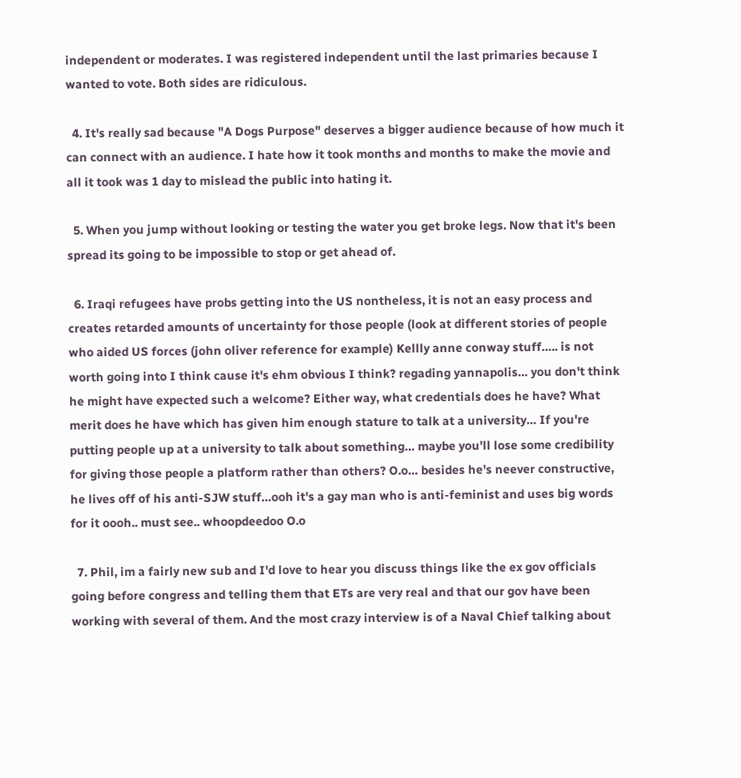independent or moderates. I was registered independent until the last primaries because I wanted to vote. Both sides are ridiculous.

  4. It's really sad because "A Dogs Purpose" deserves a bigger audience because of how much it can connect with an audience. I hate how it took months and months to make the movie and all it took was 1 day to mislead the public into hating it.

  5. When you jump without looking or testing the water you get broke legs. Now that it's been spread its going to be impossible to stop or get ahead of.

  6. Iraqi refugees have probs getting into the US nontheless, it is not an easy process and creates retarded amounts of uncertainty for those people (look at different stories of people who aided US forces (john oliver reference for example) Kellly anne conway stuff….. is not worth going into I think cause it's ehm obvious I think? regading yannapolis… you don't think he might have expected such a welcome? Either way, what credentials does he have? What merit does he have which has given him enough stature to talk at a university… If you're putting people up at a university to talk about something… maybe you'll lose some credibility for giving those people a platform rather than others? O.o… besides he's neever constructive, he lives off of his anti-SJW stuff…ooh it's a gay man who is anti-feminist and uses big words for it oooh.. must see.. whoopdeedoo O.o

  7. Phil, im a fairly new sub and I'd love to hear you discuss things like the ex gov officials going before congress and telling them that ETs are very real and that our gov have been working with several of them. And the most crazy interview is of a Naval Chief talking about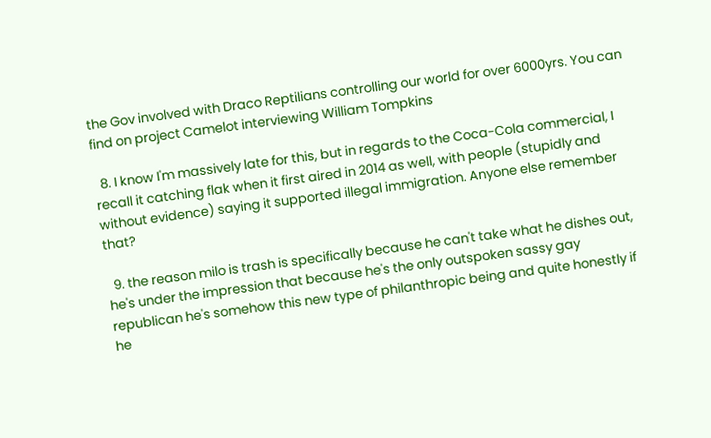the Gov involved with Draco Reptilians controlling our world for over 6000yrs. You can find on project Camelot interviewing William Tompkins

  8. I know I'm massively late for this, but in regards to the Coca-Cola commercial, I recall it catching flak when it first aired in 2014 as well, with people (stupidly and without evidence) saying it supported illegal immigration. Anyone else remember that?

  9. the reason milo is trash is specifically because he can't take what he dishes out, he's under the impression that because he's the only outspoken sassy gay republican he's somehow this new type of philanthropic being and quite honestly if he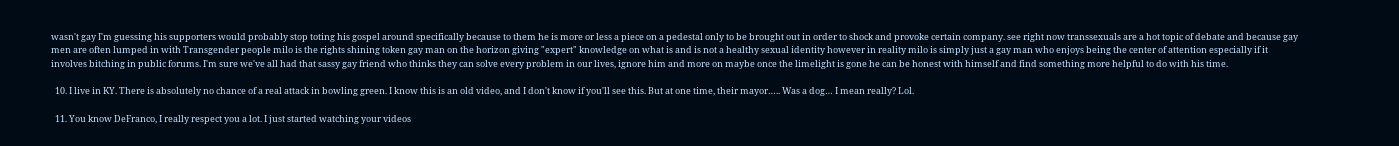wasn't gay I'm guessing his supporters would probably stop toting his gospel around specifically because to them he is more or less a piece on a pedestal only to be brought out in order to shock and provoke certain company. see right now transsexuals are a hot topic of debate and because gay men are often lumped in with Transgender people milo is the rights shining token gay man on the horizon giving "expert" knowledge on what is and is not a healthy sexual identity however in reality milo is simply just a gay man who enjoys being the center of attention especially if it involves bitching in public forums. I'm sure we've all had that sassy gay friend who thinks they can solve every problem in our lives, ignore him and more on maybe once the limelight is gone he can be honest with himself and find something more helpful to do with his time.

  10. I live in KY. There is absolutely no chance of a real attack in bowling green. I know this is an old video, and I don't know if you'll see this. But at one time, their mayor….. Was a dog… I mean really? Lol.

  11. You know DeFranco, I really respect you a lot. I just started watching your videos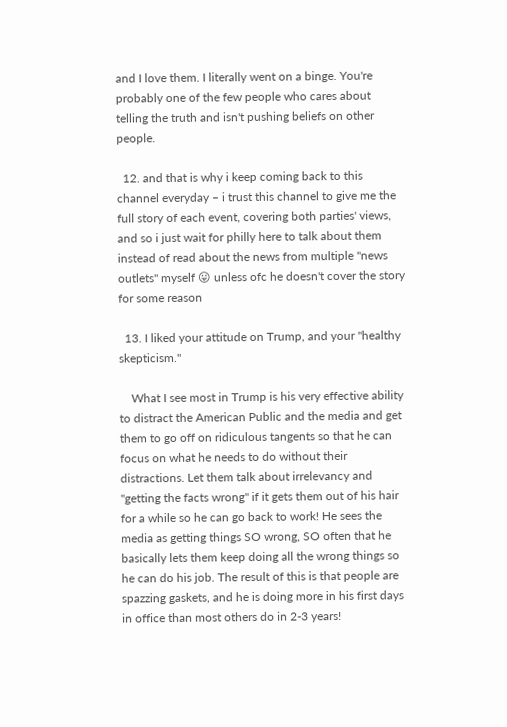and I love them. I literally went on a binge. You're probably one of the few people who cares about telling the truth and isn't pushing beliefs on other people.

  12. and that is why i keep coming back to this channel everyday – i trust this channel to give me the full story of each event, covering both parties' views, and so i just wait for philly here to talk about them instead of read about the news from multiple "news outlets" myself 😛 unless ofc he doesn't cover the story for some reason

  13. I liked your attitude on Trump, and your "healthy skepticism."

    What I see most in Trump is his very effective ability to distract the American Public and the media and get them to go off on ridiculous tangents so that he can focus on what he needs to do without their distractions. Let them talk about irrelevancy and "getting the facts wrong" if it gets them out of his hair for a while so he can go back to work! He sees the media as getting things SO wrong, SO often that he basically lets them keep doing all the wrong things so he can do his job. The result of this is that people are spazzing gaskets, and he is doing more in his first days in office than most others do in 2-3 years!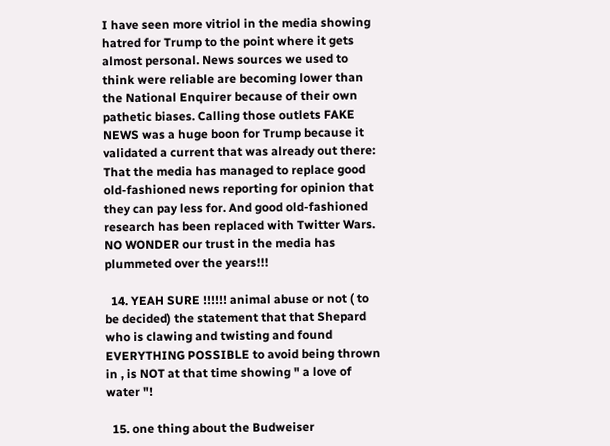I have seen more vitriol in the media showing hatred for Trump to the point where it gets almost personal. News sources we used to think were reliable are becoming lower than the National Enquirer because of their own pathetic biases. Calling those outlets FAKE NEWS was a huge boon for Trump because it validated a current that was already out there: That the media has managed to replace good old-fashioned news reporting for opinion that they can pay less for. And good old-fashioned research has been replaced with Twitter Wars. NO WONDER our trust in the media has plummeted over the years!!!

  14. YEAH SURE !!!!!! animal abuse or not ( to be decided) the statement that that Shepard who is clawing and twisting and found EVERYTHING POSSIBLE to avoid being thrown in , is NOT at that time showing " a love of water "!

  15. one thing about the Budweiser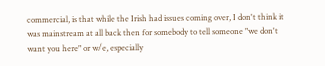commercial, is that while the Irish had issues coming over, I don't think it was mainstream at all back then for somebody to tell someone "we don't want you here" or w/e, especially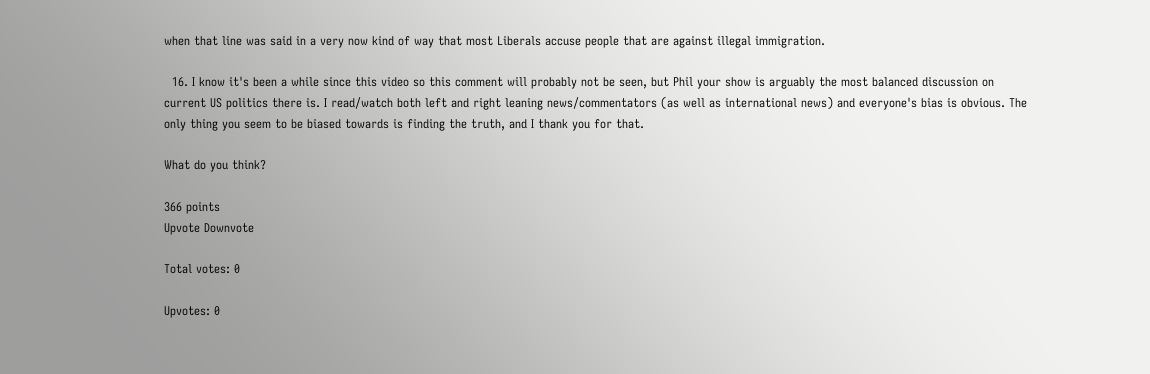when that line was said in a very now kind of way that most Liberals accuse people that are against illegal immigration.

  16. I know it's been a while since this video so this comment will probably not be seen, but Phil your show is arguably the most balanced discussion on current US politics there is. I read/watch both left and right leaning news/commentators (as well as international news) and everyone's bias is obvious. The only thing you seem to be biased towards is finding the truth, and I thank you for that.

What do you think?

366 points
Upvote Downvote

Total votes: 0

Upvotes: 0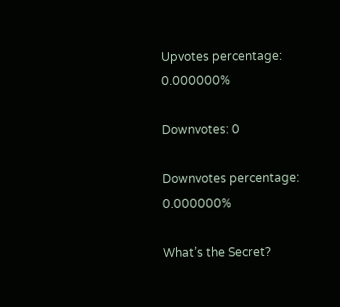Upvotes percentage: 0.000000%

Downvotes: 0

Downvotes percentage: 0.000000%

What’s the Secret?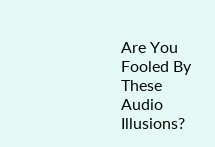Are You Fooled By These Audio Illusions?